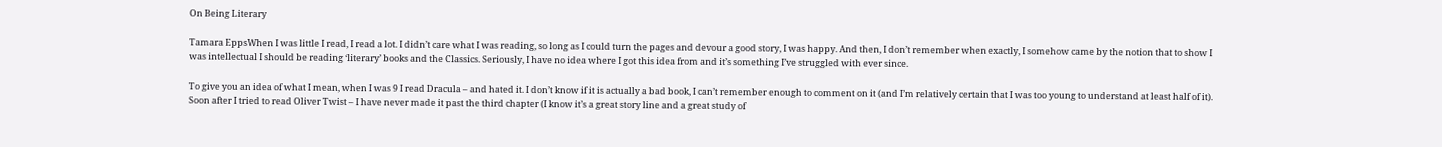On Being Literary

Tamara EppsWhen I was little I read, I read a lot. I didn’t care what I was reading, so long as I could turn the pages and devour a good story, I was happy. And then, I don’t remember when exactly, I somehow came by the notion that to show I was intellectual I should be reading ‘literary’ books and the Classics. Seriously, I have no idea where I got this idea from and it’s something I’ve struggled with ever since.

To give you an idea of what I mean, when I was 9 I read Dracula – and hated it. I don’t know if it is actually a bad book, I can’t remember enough to comment on it (and I’m relatively certain that I was too young to understand at least half of it). Soon after I tried to read Oliver Twist – I have never made it past the third chapter (I know it’s a great story line and a great study of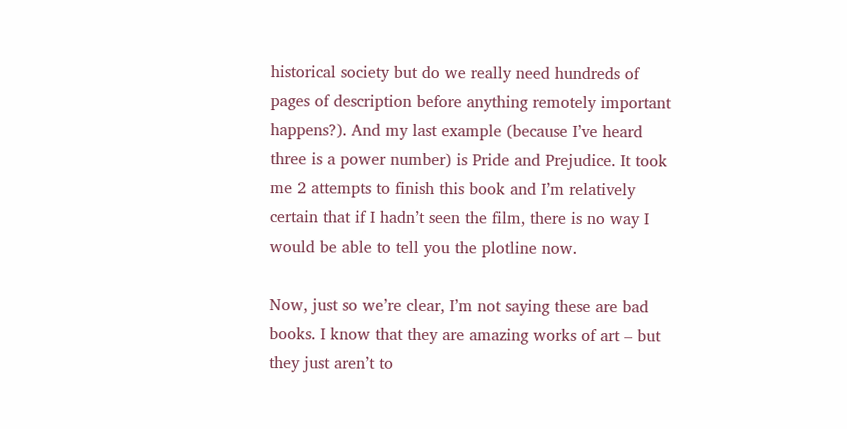historical society but do we really need hundreds of pages of description before anything remotely important happens?). And my last example (because I’ve heard three is a power number) is Pride and Prejudice. It took me 2 attempts to finish this book and I’m relatively certain that if I hadn’t seen the film, there is no way I would be able to tell you the plotline now.

Now, just so we’re clear, I’m not saying these are bad books. I know that they are amazing works of art – but they just aren’t to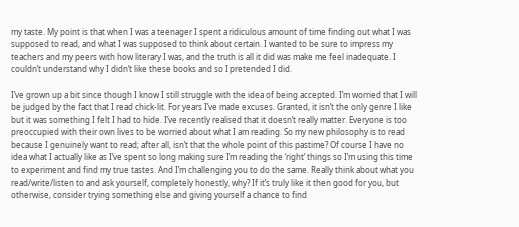my taste. My point is that when I was a teenager I spent a ridiculous amount of time finding out what I was supposed to read, and what I was supposed to think about certain. I wanted to be sure to impress my teachers and my peers with how literary I was, and the truth is all it did was make me feel inadequate. I couldn’t understand why I didn’t like these books and so I pretended I did.

I’ve grown up a bit since though I know I still struggle with the idea of being accepted. I’m worried that I will be judged by the fact that I read chick-lit. For years I’ve made excuses. Granted, it isn’t the only genre I like but it was something I felt I had to hide. I’ve recently realised that it doesn’t really matter. Everyone is too preoccupied with their own lives to be worried about what I am reading. So my new philosophy is to read because I genuinely want to read; after all, isn’t that the whole point of this pastime? Of course I have no idea what I actually like as I’ve spent so long making sure I’m reading the ‘right’ things so I’m using this time to experiment and find my true tastes. And I’m challenging you to do the same. Really think about what you read/write/listen to and ask yourself, completely honestly, why? If it’s truly like it then good for you, but otherwise, consider trying something else and giving yourself a chance to find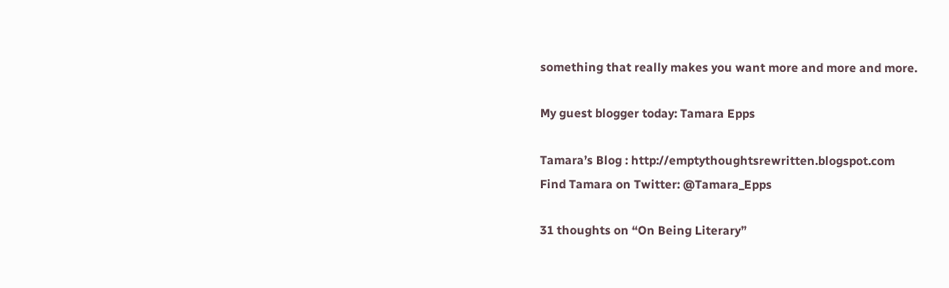something that really makes you want more and more and more.

My guest blogger today: Tamara Epps

Tamara’s Blog : http://emptythoughtsrewritten.blogspot.com
Find Tamara on Twitter: @Tamara_Epps

31 thoughts on “On Being Literary”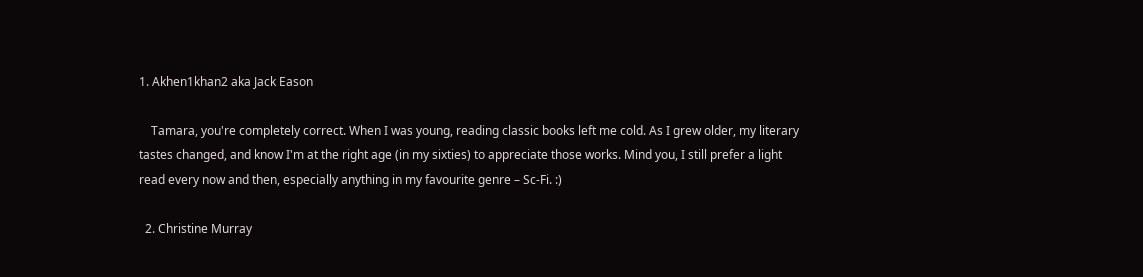1. Akhen1khan2 aka Jack Eason

    Tamara, you're completely correct. When I was young, reading classic books left me cold. As I grew older, my literary tastes changed, and know I'm at the right age (in my sixties) to appreciate those works. Mind you, I still prefer a light read every now and then, especially anything in my favourite genre – Sc-Fi. :)

  2. Christine Murray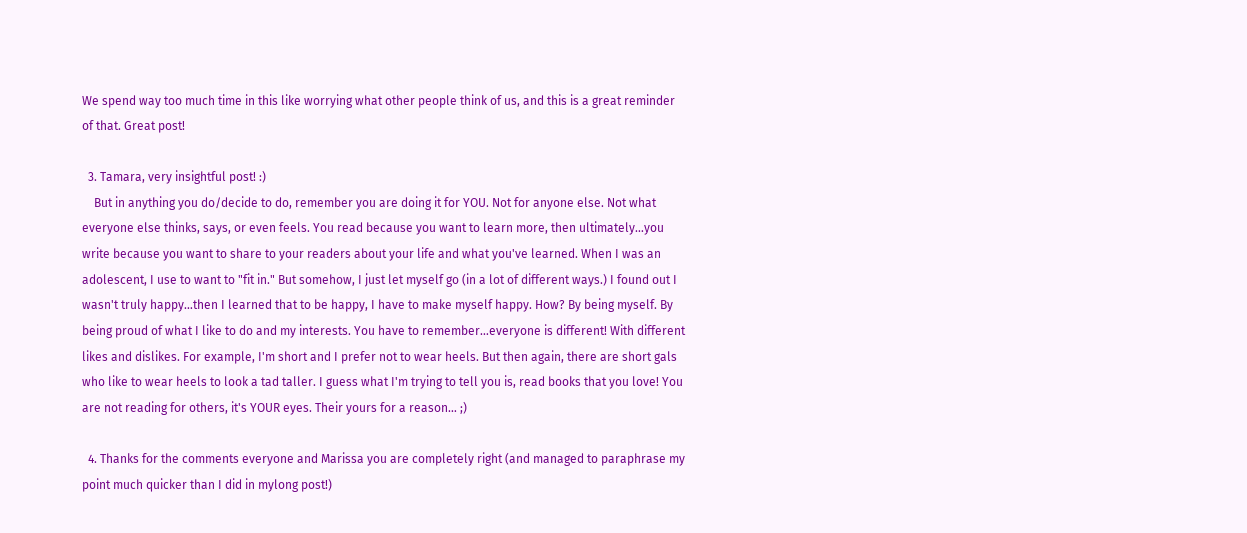We spend way too much time in this like worrying what other people think of us, and this is a great reminder of that. Great post!

  3. Tamara, very insightful post! :)
    But in anything you do/decide to do, remember you are doing it for YOU. Not for anyone else. Not what everyone else thinks, says, or even feels. You read because you want to learn more, then ultimately…you write because you want to share to your readers about your life and what you've learned. When I was an adolescent, I use to want to "fit in." But somehow, I just let myself go (in a lot of different ways.) I found out I wasn't truly happy…then I learned that to be happy, I have to make myself happy. How? By being myself. By being proud of what I like to do and my interests. You have to remember…everyone is different! With different likes and dislikes. For example, I'm short and I prefer not to wear heels. But then again, there are short gals who like to wear heels to look a tad taller. I guess what I'm trying to tell you is, read books that you love! You are not reading for others, it's YOUR eyes. Their yours for a reason… ;)

  4. Thanks for the comments everyone and Marissa you are completely right (and managed to paraphrase my point much quicker than I did in mylong post!)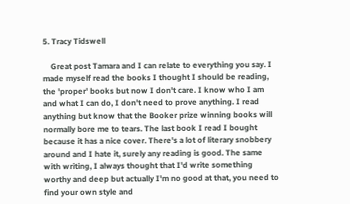5. Tracy Tidswell

    Great post Tamara and I can relate to everything you say. I made myself read the books I thought I should be reading, the 'proper' books but now I don't care. I know who I am and what I can do, I don't need to prove anything. I read anything but know that the Booker prize winning books will normally bore me to tears. The last book I read I bought because it has a nice cover. There's a lot of literary snobbery around and I hate it, surely any reading is good. The same with writing, I always thought that I'd write something worthy and deep but actually I'm no good at that, you need to find your own style and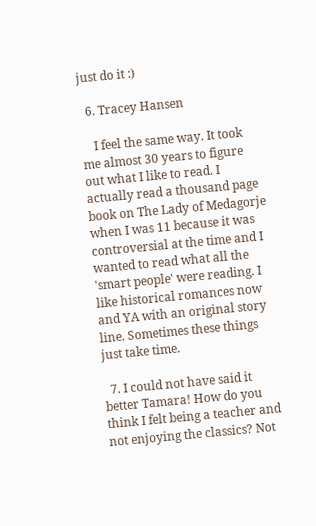just do it :)

  6. Tracey Hansen

    I feel the same way. It took me almost 30 years to figure out what I like to read. I actually read a thousand page book on The Lady of Medagorje when I was 11 because it was controversial at the time and I wanted to read what all the 'smart people' were reading. I like historical romances now and YA with an original story line. Sometimes these things just take time.

  7. I could not have said it better Tamara! How do you think I felt being a teacher and not enjoying the classics? Not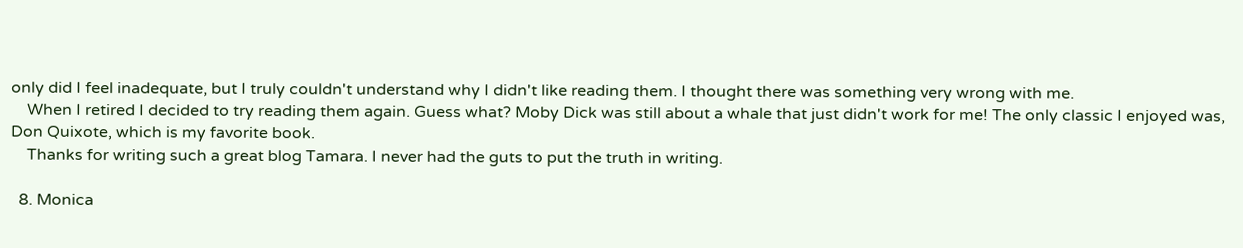only did I feel inadequate, but I truly couldn't understand why I didn't like reading them. I thought there was something very wrong with me.
    When I retired I decided to try reading them again. Guess what? Moby Dick was still about a whale that just didn't work for me! The only classic I enjoyed was, Don Quixote, which is my favorite book.
    Thanks for writing such a great blog Tamara. I never had the guts to put the truth in writing.

  8. Monica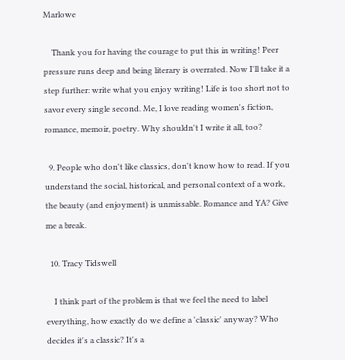Marlowe

    Thank you for having the courage to put this in writing! Peer pressure runs deep and being literary is overrated. Now I'll take it a step further: write what you enjoy writing! Life is too short not to savor every single second. Me, I love reading women's fiction, romance, memoir, poetry. Why shouldn't I write it all, too?

  9. People who don't like classics, don't know how to read. If you understand the social, historical, and personal context of a work, the beauty (and enjoyment) is unmissable. Romance and YA? Give me a break.

  10. Tracy Tidswell

    I think part of the problem is that we feel the need to label everything, how exactly do we define a 'classic' anyway? Who decides it's a classic? It's a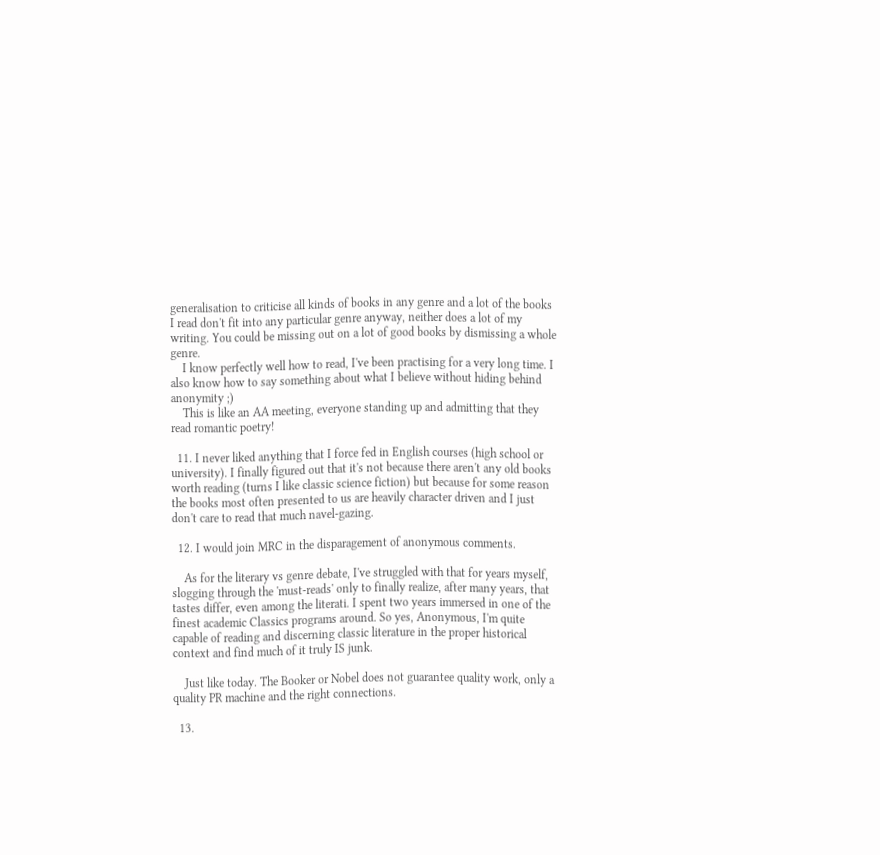generalisation to criticise all kinds of books in any genre and a lot of the books I read don't fit into any particular genre anyway, neither does a lot of my writing. You could be missing out on a lot of good books by dismissing a whole genre.
    I know perfectly well how to read, I've been practising for a very long time. I also know how to say something about what I believe without hiding behind anonymity ;)
    This is like an AA meeting, everyone standing up and admitting that they read romantic poetry!

  11. I never liked anything that I force fed in English courses (high school or university). I finally figured out that it's not because there aren't any old books worth reading (turns I like classic science fiction) but because for some reason the books most often presented to us are heavily character driven and I just don't care to read that much navel-gazing.

  12. I would join MRC in the disparagement of anonymous comments.

    As for the literary vs genre debate, I've struggled with that for years myself, slogging through the 'must-reads' only to finally realize, after many years, that tastes differ, even among the literati. I spent two years immersed in one of the finest academic Classics programs around. So yes, Anonymous, I'm quite capable of reading and discerning classic literature in the proper historical context and find much of it truly IS junk.

    Just like today. The Booker or Nobel does not guarantee quality work, only a quality PR machine and the right connections.

  13.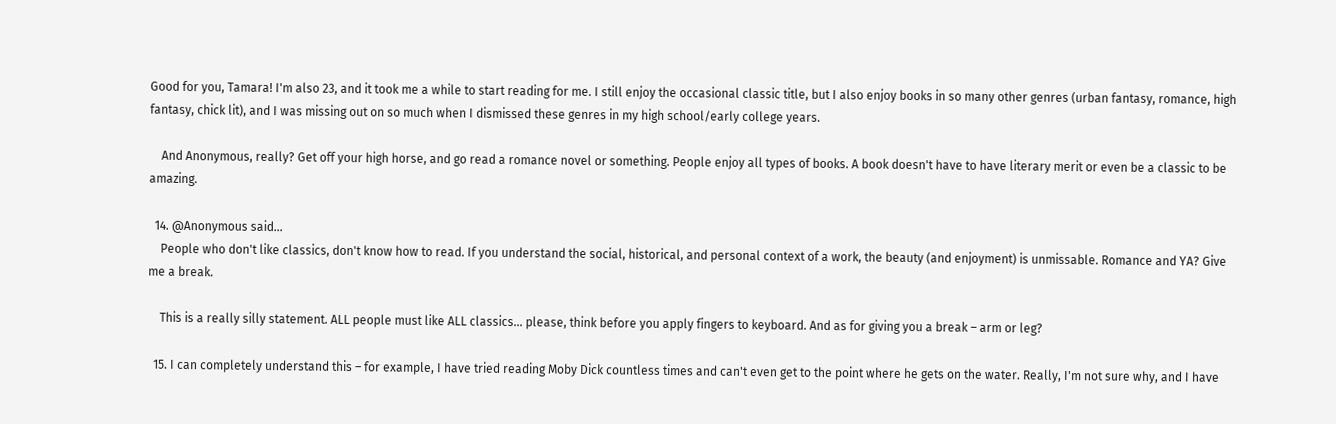Good for you, Tamara! I'm also 23, and it took me a while to start reading for me. I still enjoy the occasional classic title, but I also enjoy books in so many other genres (urban fantasy, romance, high fantasy, chick lit), and I was missing out on so much when I dismissed these genres in my high school/early college years.

    And Anonymous, really? Get off your high horse, and go read a romance novel or something. People enjoy all types of books. A book doesn't have to have literary merit or even be a classic to be amazing.

  14. @Anonymous said…
    People who don't like classics, don't know how to read. If you understand the social, historical, and personal context of a work, the beauty (and enjoyment) is unmissable. Romance and YA? Give me a break.

    This is a really silly statement. ALL people must like ALL classics… please, think before you apply fingers to keyboard. And as for giving you a break – arm or leg?

  15. I can completely understand this – for example, I have tried reading Moby Dick countless times and can't even get to the point where he gets on the water. Really, I'm not sure why, and I have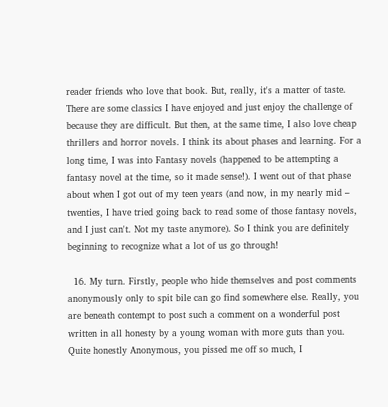reader friends who love that book. But, really, it's a matter of taste. There are some classics I have enjoyed and just enjoy the challenge of because they are difficult. But then, at the same time, I also love cheap thrillers and horror novels. I think its about phases and learning. For a long time, I was into Fantasy novels (happened to be attempting a fantasy novel at the time, so it made sense!). I went out of that phase about when I got out of my teen years (and now, in my nearly mid – twenties, I have tried going back to read some of those fantasy novels, and I just can't. Not my taste anymore). So I think you are definitely beginning to recognize what a lot of us go through!

  16. My turn. Firstly, people who hide themselves and post comments anonymously only to spit bile can go find somewhere else. Really, you are beneath contempt to post such a comment on a wonderful post written in all honesty by a young woman with more guts than you. Quite honestly Anonymous, you pissed me off so much, I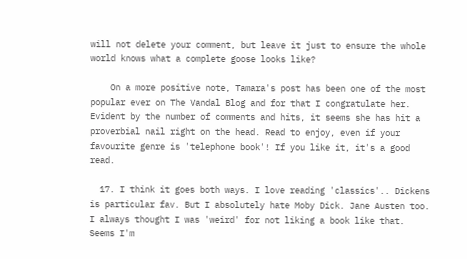will not delete your comment, but leave it just to ensure the whole world knows what a complete goose looks like?

    On a more positive note, Tamara's post has been one of the most popular ever on The Vandal Blog and for that I congratulate her. Evident by the number of comments and hits, it seems she has hit a proverbial nail right on the head. Read to enjoy, even if your favourite genre is 'telephone book'! If you like it, it's a good read.

  17. I think it goes both ways. I love reading 'classics'.. Dickens is particular fav. But I absolutely hate Moby Dick. Jane Austen too. I always thought I was 'weird' for not liking a book like that. Seems I'm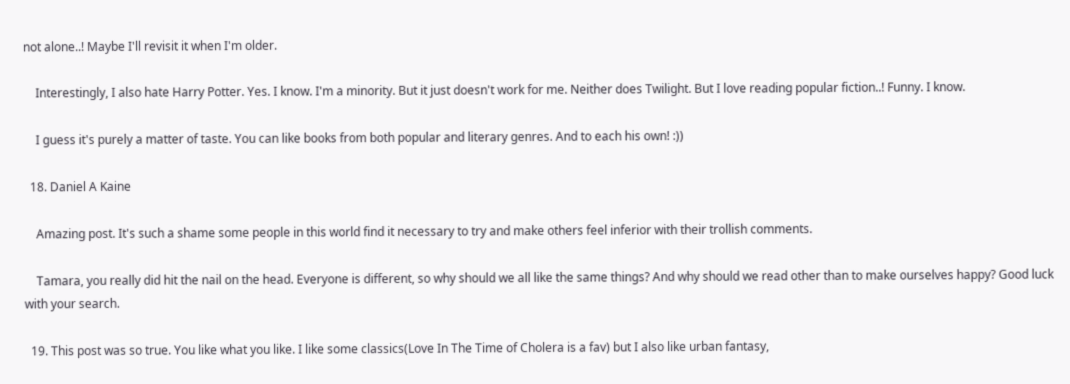not alone..! Maybe I'll revisit it when I'm older.

    Interestingly, I also hate Harry Potter. Yes. I know. I'm a minority. But it just doesn't work for me. Neither does Twilight. But I love reading popular fiction..! Funny. I know.

    I guess it's purely a matter of taste. You can like books from both popular and literary genres. And to each his own! :))

  18. Daniel A Kaine

    Amazing post. It's such a shame some people in this world find it necessary to try and make others feel inferior with their trollish comments.

    Tamara, you really did hit the nail on the head. Everyone is different, so why should we all like the same things? And why should we read other than to make ourselves happy? Good luck with your search.

  19. This post was so true. You like what you like. I like some classics(Love In The Time of Cholera is a fav) but I also like urban fantasy,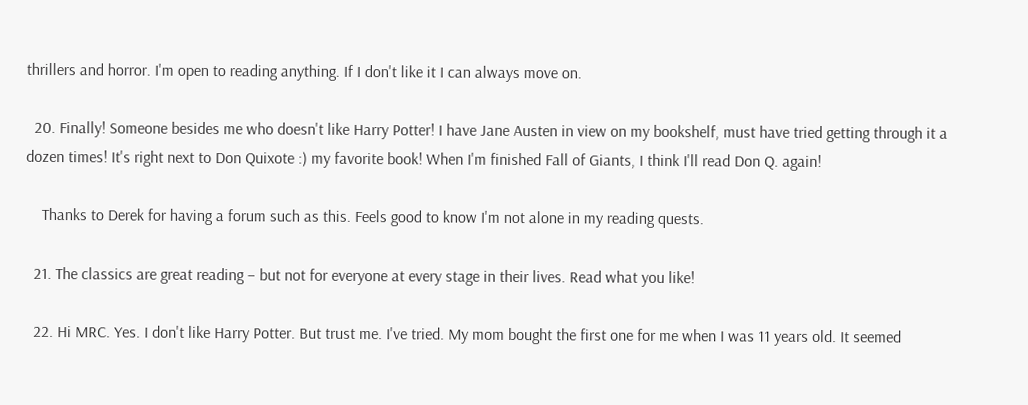thrillers and horror. I'm open to reading anything. If I don't like it I can always move on.

  20. Finally! Someone besides me who doesn't like Harry Potter! I have Jane Austen in view on my bookshelf, must have tried getting through it a dozen times! It's right next to Don Quixote :) my favorite book! When I'm finished Fall of Giants, I think I'll read Don Q. again!

    Thanks to Derek for having a forum such as this. Feels good to know I'm not alone in my reading quests.

  21. The classics are great reading – but not for everyone at every stage in their lives. Read what you like!

  22. Hi MRC. Yes. I don't like Harry Potter. But trust me. I've tried. My mom bought the first one for me when I was 11 years old. It seemed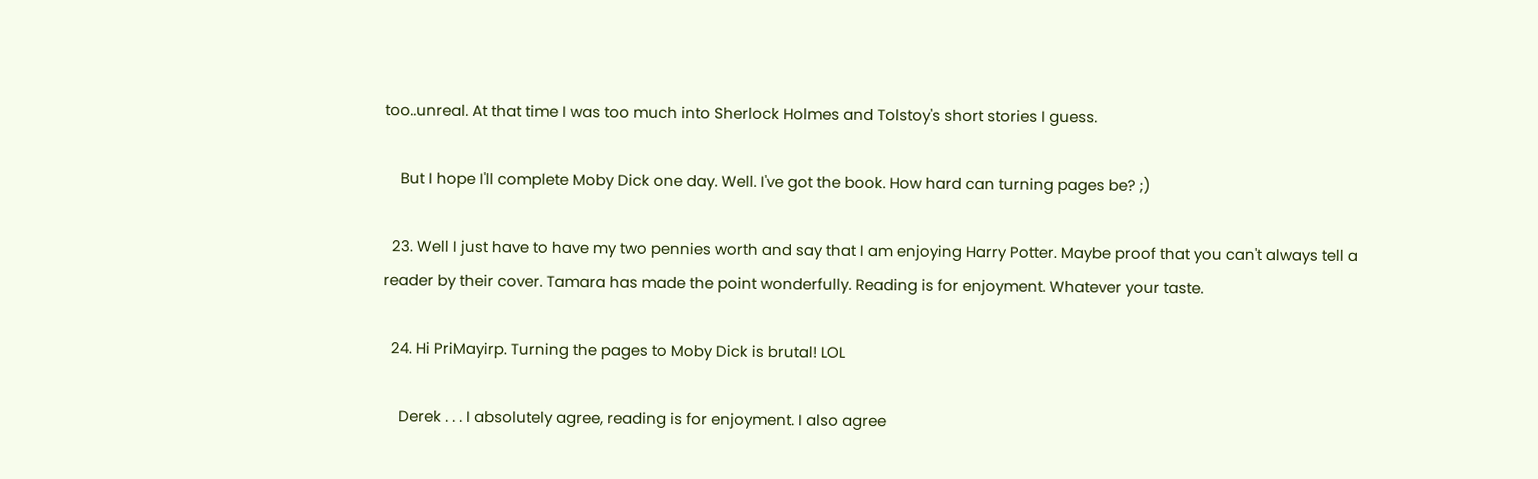too..unreal. At that time I was too much into Sherlock Holmes and Tolstoy's short stories I guess.

    But I hope I'll complete Moby Dick one day. Well. I've got the book. How hard can turning pages be? ;)

  23. Well I just have to have my two pennies worth and say that I am enjoying Harry Potter. Maybe proof that you can't always tell a reader by their cover. Tamara has made the point wonderfully. Reading is for enjoyment. Whatever your taste.

  24. Hi PriMayirp. Turning the pages to Moby Dick is brutal! LOL

    Derek . . . I absolutely agree, reading is for enjoyment. I also agree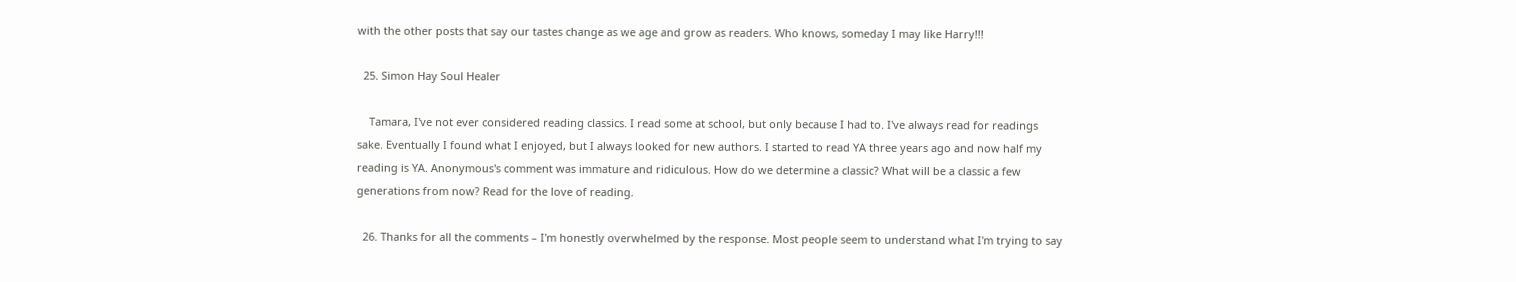with the other posts that say our tastes change as we age and grow as readers. Who knows, someday I may like Harry!!!

  25. Simon Hay Soul Healer

    Tamara, I've not ever considered reading classics. I read some at school, but only because I had to. I've always read for readings sake. Eventually I found what I enjoyed, but I always looked for new authors. I started to read YA three years ago and now half my reading is YA. Anonymous's comment was immature and ridiculous. How do we determine a classic? What will be a classic a few generations from now? Read for the love of reading.

  26. Thanks for all the comments – I'm honestly overwhelmed by the response. Most people seem to understand what I'm trying to say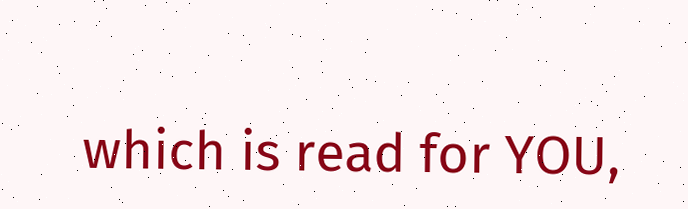which is read for YOU,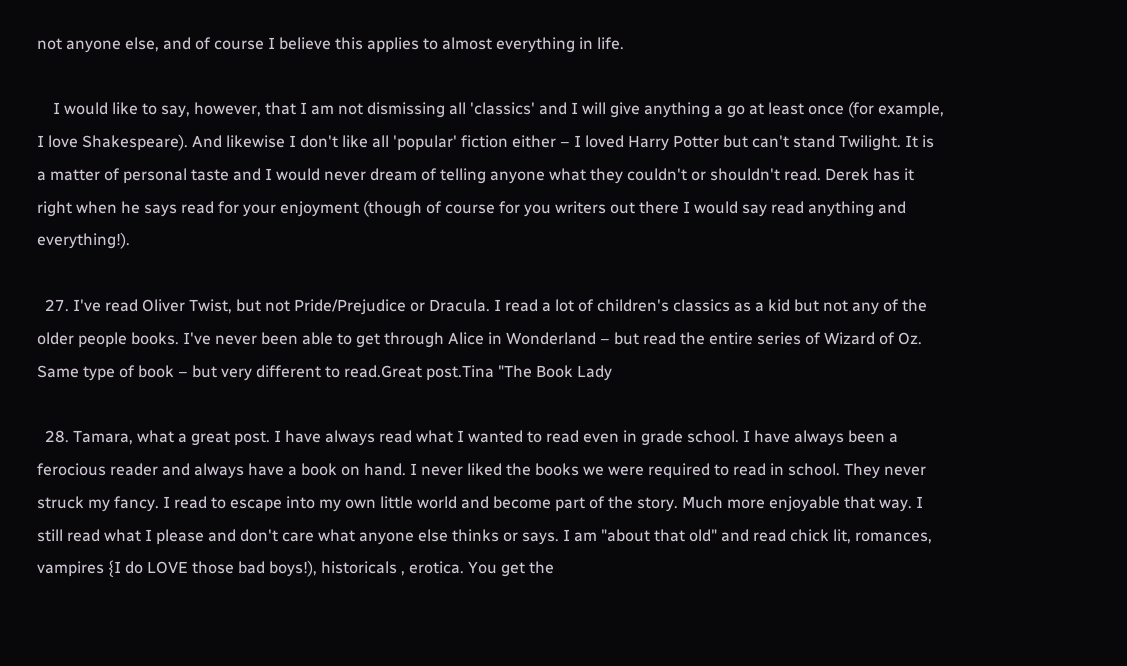not anyone else, and of course I believe this applies to almost everything in life.

    I would like to say, however, that I am not dismissing all 'classics' and I will give anything a go at least once (for example, I love Shakespeare). And likewise I don't like all 'popular' fiction either – I loved Harry Potter but can't stand Twilight. It is a matter of personal taste and I would never dream of telling anyone what they couldn't or shouldn't read. Derek has it right when he says read for your enjoyment (though of course for you writers out there I would say read anything and everything!).

  27. I've read Oliver Twist, but not Pride/Prejudice or Dracula. I read a lot of children's classics as a kid but not any of the older people books. I've never been able to get through Alice in Wonderland – but read the entire series of Wizard of Oz. Same type of book – but very different to read.Great post.Tina "The Book Lady

  28. Tamara, what a great post. I have always read what I wanted to read even in grade school. I have always been a ferocious reader and always have a book on hand. I never liked the books we were required to read in school. They never struck my fancy. I read to escape into my own little world and become part of the story. Much more enjoyable that way. I still read what I please and don't care what anyone else thinks or says. I am "about that old" and read chick lit, romances, vampires {I do LOVE those bad boys!), historicals , erotica. You get the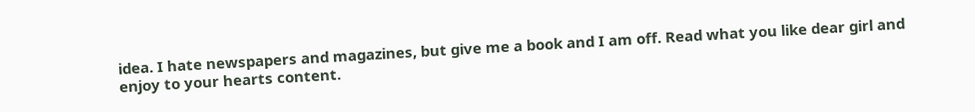idea. I hate newspapers and magazines, but give me a book and I am off. Read what you like dear girl and enjoy to your hearts content.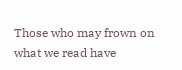Those who may frown on what we read have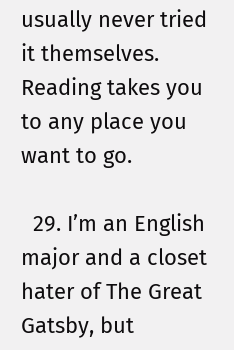usually never tried it themselves. Reading takes you to any place you want to go.

  29. I’m an English major and a closet hater of The Great Gatsby, but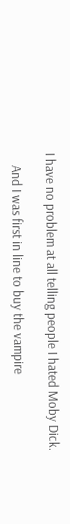I have no problem at all telling people I hated Moby Dick.

    And I was first in line to buy the vampire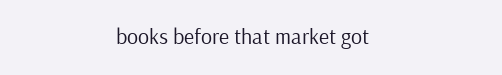books before that market got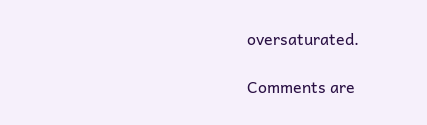oversaturated.

Comments are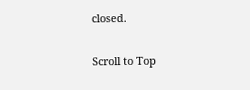closed.

Scroll to Top